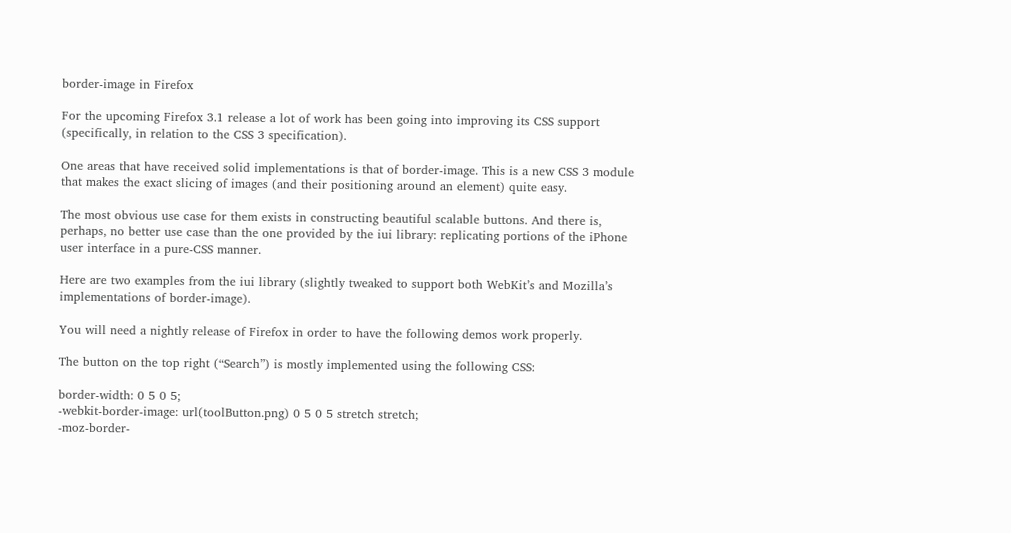border-image in Firefox

For the upcoming Firefox 3.1 release a lot of work has been going into improving its CSS support (specifically, in relation to the CSS 3 specification).

One areas that have received solid implementations is that of border-image. This is a new CSS 3 module that makes the exact slicing of images (and their positioning around an element) quite easy.

The most obvious use case for them exists in constructing beautiful scalable buttons. And there is, perhaps, no better use case than the one provided by the iui library: replicating portions of the iPhone user interface in a pure-CSS manner.

Here are two examples from the iui library (slightly tweaked to support both WebKit’s and Mozilla’s implementations of border-image).

You will need a nightly release of Firefox in order to have the following demos work properly.

The button on the top right (“Search”) is mostly implemented using the following CSS:

border-width: 0 5 0 5;
-webkit-border-image: url(toolButton.png) 0 5 0 5 stretch stretch;
-moz-border-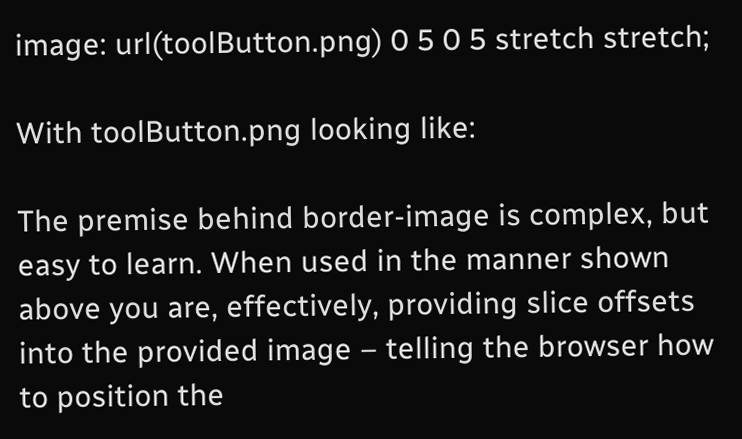image: url(toolButton.png) 0 5 0 5 stretch stretch;

With toolButton.png looking like:

The premise behind border-image is complex, but easy to learn. When used in the manner shown above you are, effectively, providing slice offsets into the provided image – telling the browser how to position the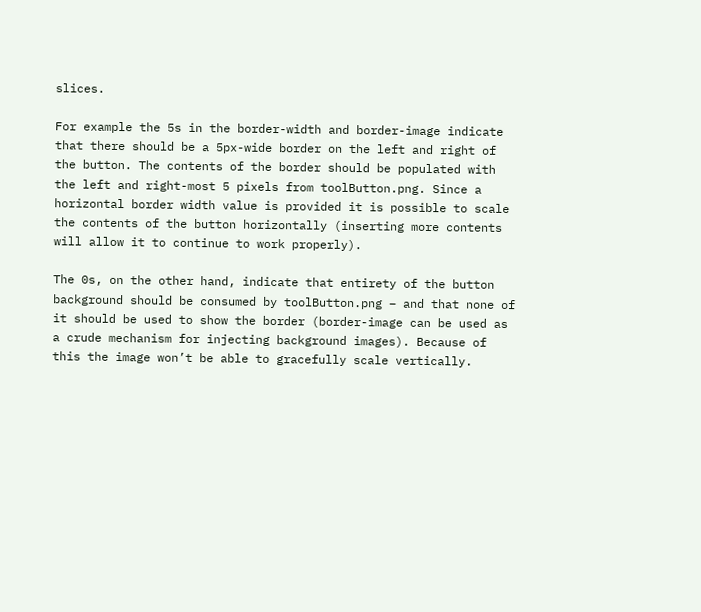slices.

For example the 5s in the border-width and border-image indicate that there should be a 5px-wide border on the left and right of the button. The contents of the border should be populated with the left and right-most 5 pixels from toolButton.png. Since a horizontal border width value is provided it is possible to scale the contents of the button horizontally (inserting more contents will allow it to continue to work properly).

The 0s, on the other hand, indicate that entirety of the button background should be consumed by toolButton.png – and that none of it should be used to show the border (border-image can be used as a crude mechanism for injecting background images). Because of this the image won’t be able to gracefully scale vertically.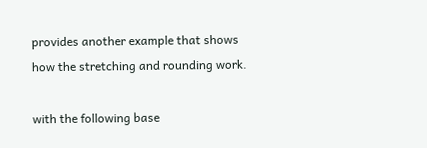provides another example that shows how the stretching and rounding work.

with the following base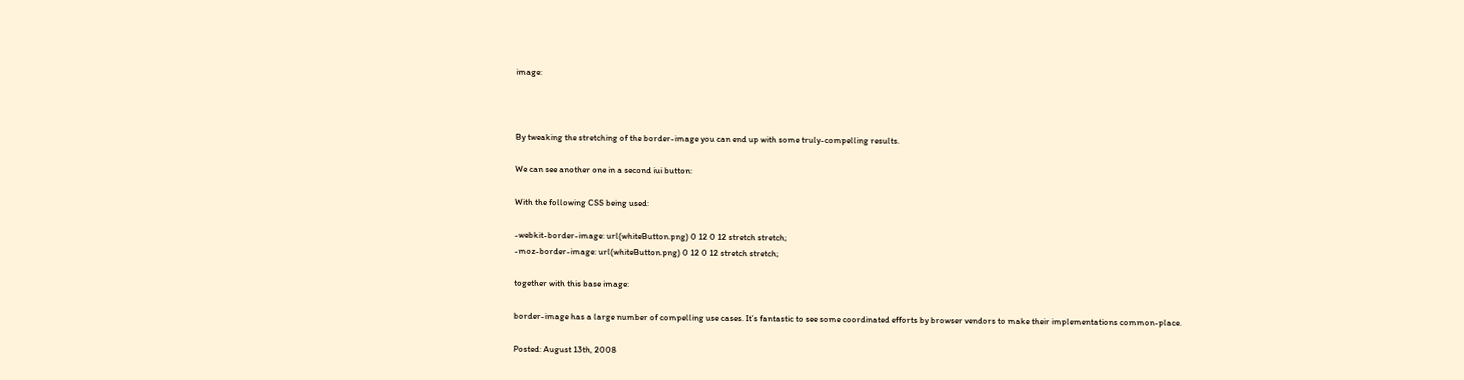image:



By tweaking the stretching of the border-image you can end up with some truly-compelling results.

We can see another one in a second iui button:

With the following CSS being used:

-webkit-border-image: url(whiteButton.png) 0 12 0 12 stretch stretch;
-moz-border-image: url(whiteButton.png) 0 12 0 12 stretch stretch;

together with this base image:

border-image has a large number of compelling use cases. It’s fantastic to see some coordinated efforts by browser vendors to make their implementations common-place.

Posted: August 13th, 2008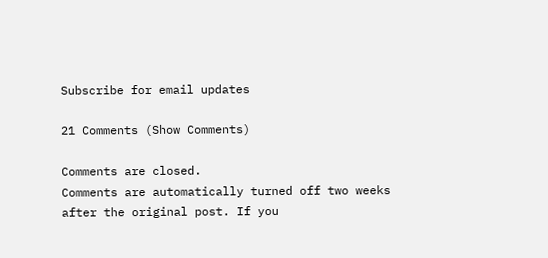Subscribe for email updates

21 Comments (Show Comments)

Comments are closed.
Comments are automatically turned off two weeks after the original post. If you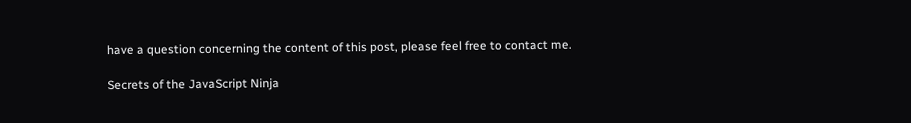have a question concerning the content of this post, please feel free to contact me.

Secrets of the JavaScript Ninja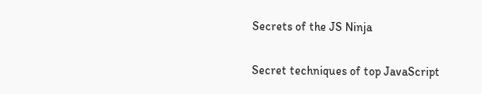Secrets of the JS Ninja

Secret techniques of top JavaScript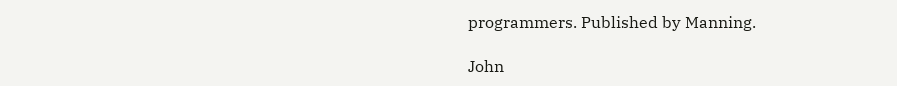programmers. Published by Manning.

John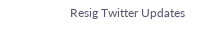Resig Twitter Updates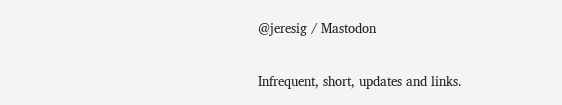@jeresig / Mastodon

Infrequent, short, updates and links.